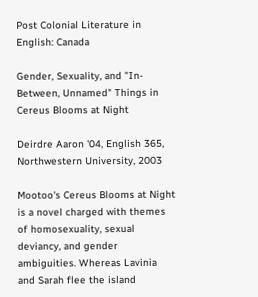Post Colonial Literature in English: Canada

Gender, Sexuality, and "In-Between, Unnamed" Things in Cereus Blooms at Night

Deirdre Aaron '04, English 365, Northwestern University, 2003

Mootoo's Cereus Blooms at Night is a novel charged with themes of homosexuality, sexual deviancy, and gender ambiguities. Whereas Lavinia and Sarah flee the island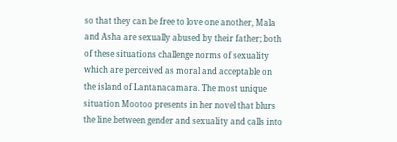so that they can be free to love one another, Mala and Asha are sexually abused by their father; both of these situations challenge norms of sexuality which are perceived as moral and acceptable on the island of Lantanacamara. The most unique situation Mootoo presents in her novel that blurs the line between gender and sexuality and calls into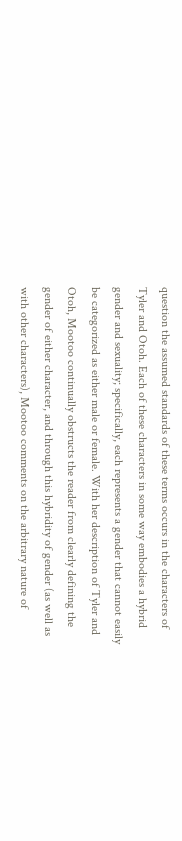question the assumed standards of these terms occurs in the characters of Tyler and Otoh. Each of these characters in some way embodies a hybrid gender and sexuality; specifically, each represents a gender that cannot easily be categorized as either male or female. With her description of Tyler and Otoh, Mootoo continually obstructs the reader from clearly defining the gender of either character, and through this hybridity of gender (as well as with other characters), Mootoo comments on the arbitrary nature of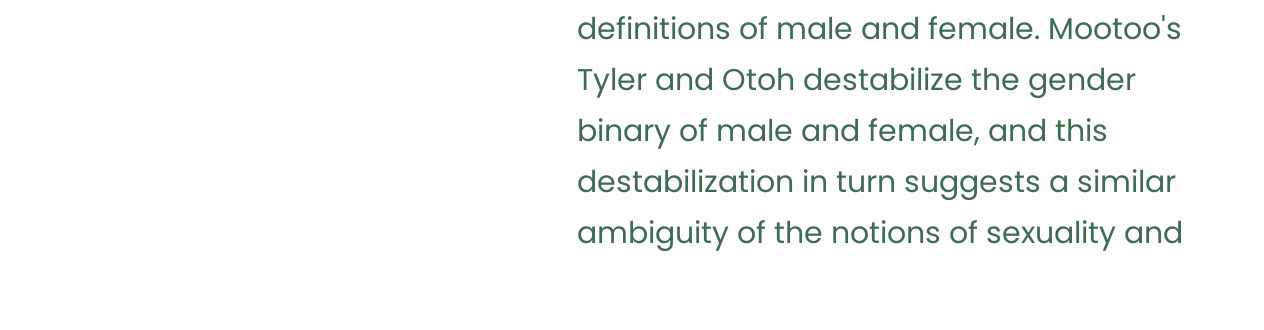definitions of male and female. Mootoo's Tyler and Otoh destabilize the gender binary of male and female, and this destabilization in turn suggests a similar ambiguity of the notions of sexuality and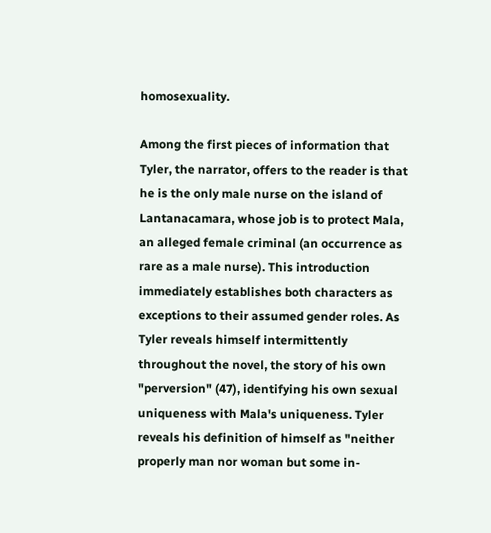homosexuality.

Among the first pieces of information that Tyler, the narrator, offers to the reader is that he is the only male nurse on the island of Lantanacamara, whose job is to protect Mala, an alleged female criminal (an occurrence as rare as a male nurse). This introduction immediately establishes both characters as exceptions to their assumed gender roles. As Tyler reveals himself intermittently throughout the novel, the story of his own "perversion" (47), identifying his own sexual uniqueness with Mala's uniqueness. Tyler reveals his definition of himself as "neither properly man nor woman but some in-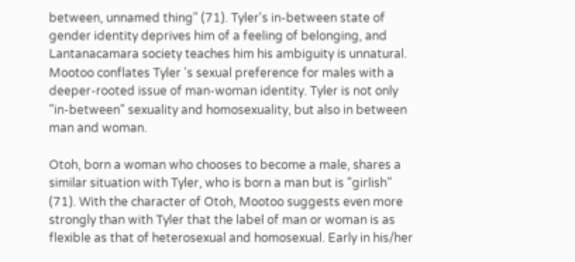between, unnamed thing" (71). Tyler's in-between state of gender identity deprives him of a feeling of belonging, and Lantanacamara society teaches him his ambiguity is unnatural. Mootoo conflates Tyler 's sexual preference for males with a deeper-rooted issue of man-woman identity. Tyler is not only "in-between" sexuality and homosexuality, but also in between man and woman.

Otoh, born a woman who chooses to become a male, shares a similar situation with Tyler, who is born a man but is "girlish" (71). With the character of Otoh, Mootoo suggests even more strongly than with Tyler that the label of man or woman is as flexible as that of heterosexual and homosexual. Early in his/her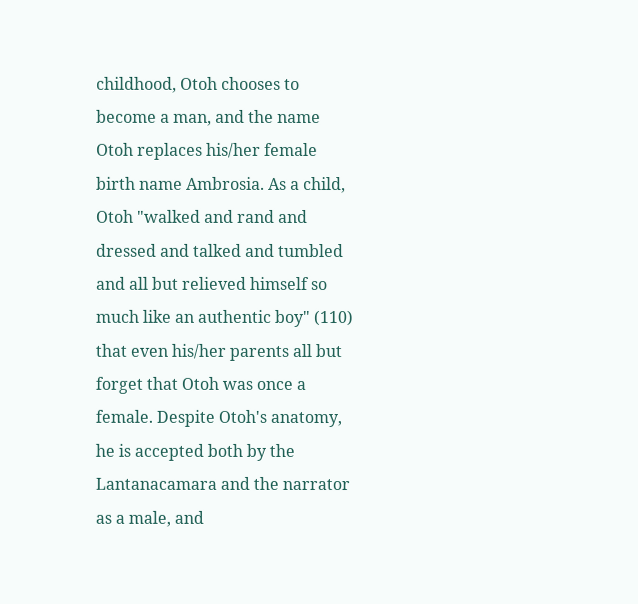childhood, Otoh chooses to become a man, and the name Otoh replaces his/her female birth name Ambrosia. As a child, Otoh "walked and rand and dressed and talked and tumbled and all but relieved himself so much like an authentic boy" (110) that even his/her parents all but forget that Otoh was once a female. Despite Otoh's anatomy, he is accepted both by the Lantanacamara and the narrator as a male, and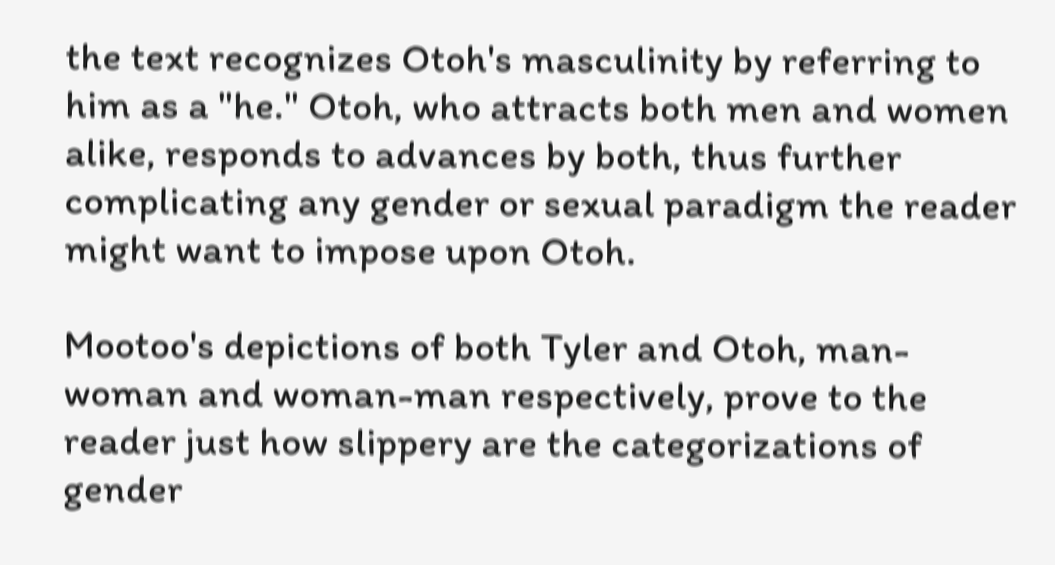the text recognizes Otoh's masculinity by referring to him as a "he." Otoh, who attracts both men and women alike, responds to advances by both, thus further complicating any gender or sexual paradigm the reader might want to impose upon Otoh.

Mootoo's depictions of both Tyler and Otoh, man-woman and woman-man respectively, prove to the reader just how slippery are the categorizations of gender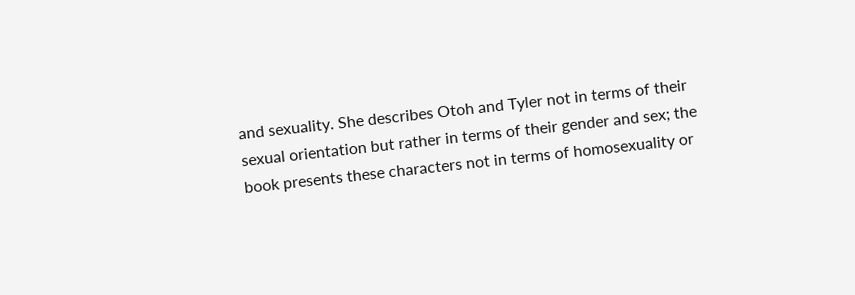and sexuality. She describes Otoh and Tyler not in terms of their sexual orientation but rather in terms of their gender and sex; the book presents these characters not in terms of homosexuality or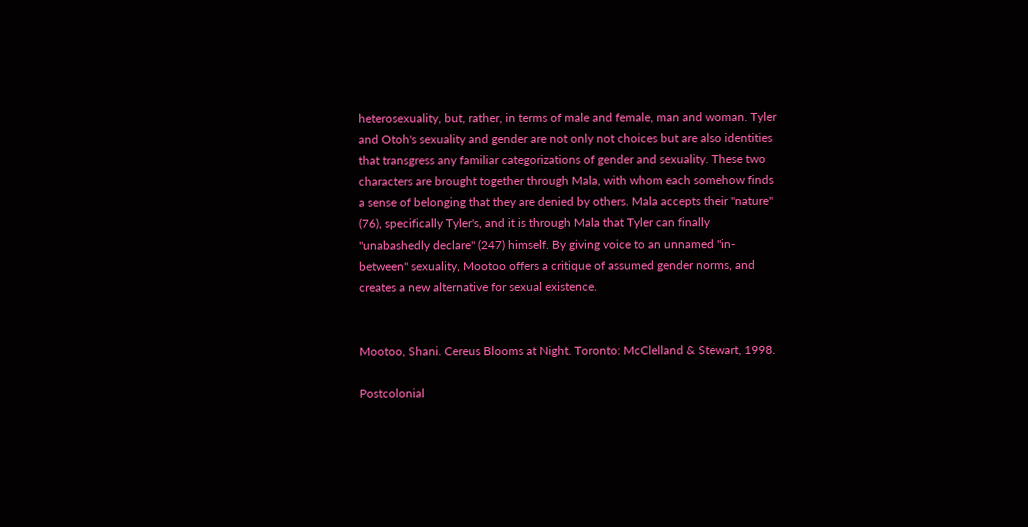heterosexuality, but, rather, in terms of male and female, man and woman. Tyler and Otoh's sexuality and gender are not only not choices but are also identities that transgress any familiar categorizations of gender and sexuality. These two characters are brought together through Mala, with whom each somehow finds a sense of belonging that they are denied by others. Mala accepts their "nature" (76), specifically Tyler's, and it is through Mala that Tyler can finally "unabashedly declare" (247) himself. By giving voice to an unnamed "in-between" sexuality, Mootoo offers a critique of assumed gender norms, and creates a new alternative for sexual existence.


Mootoo, Shani. Cereus Blooms at Night. Toronto: McClelland & Stewart, 1998.

Postcolonial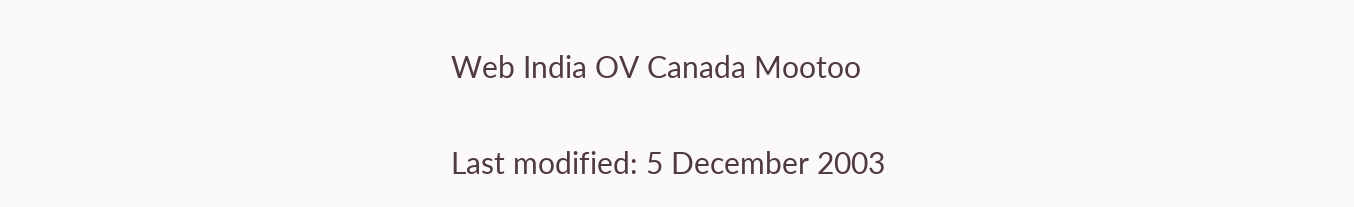Web India OV Canada Mootoo

Last modified: 5 December 2003